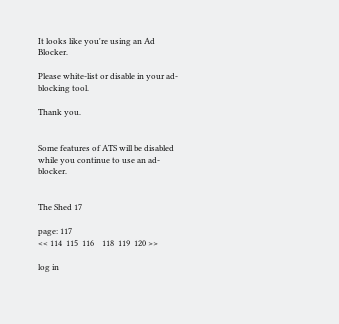It looks like you're using an Ad Blocker.

Please white-list or disable in your ad-blocking tool.

Thank you.


Some features of ATS will be disabled while you continue to use an ad-blocker.


The Shed 17

page: 117
<< 114  115  116    118  119  120 >>

log in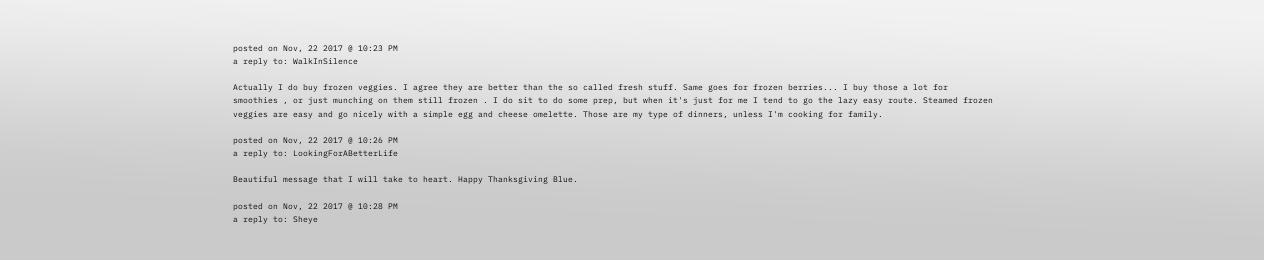posted on Nov, 22 2017 @ 10:23 PM
a reply to: WalkInSilence

Actually I do buy frozen veggies. I agree they are better than the so called fresh stuff. Same goes for frozen berries... I buy those a lot for smoothies , or just munching on them still frozen . I do sit to do some prep, but when it's just for me I tend to go the lazy easy route. Steamed frozen veggies are easy and go nicely with a simple egg and cheese omelette. Those are my type of dinners, unless I'm cooking for family.

posted on Nov, 22 2017 @ 10:26 PM
a reply to: LookingForABetterLife

Beautiful message that I will take to heart. Happy Thanksgiving Blue.

posted on Nov, 22 2017 @ 10:28 PM
a reply to: Sheye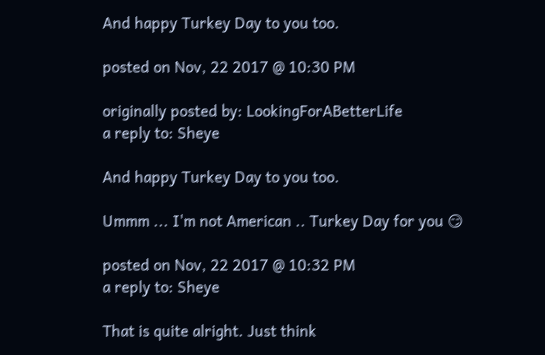And happy Turkey Day to you too.

posted on Nov, 22 2017 @ 10:30 PM

originally posted by: LookingForABetterLife
a reply to: Sheye

And happy Turkey Day to you too.

Ummm ... I'm not American .. Turkey Day for you 😏

posted on Nov, 22 2017 @ 10:32 PM
a reply to: Sheye

That is quite alright. Just think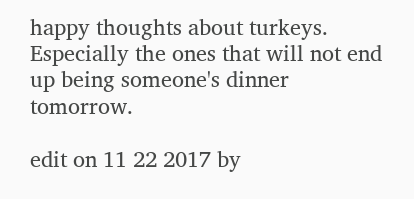happy thoughts about turkeys. Especially the ones that will not end up being someone's dinner tomorrow.

edit on 11 22 2017 by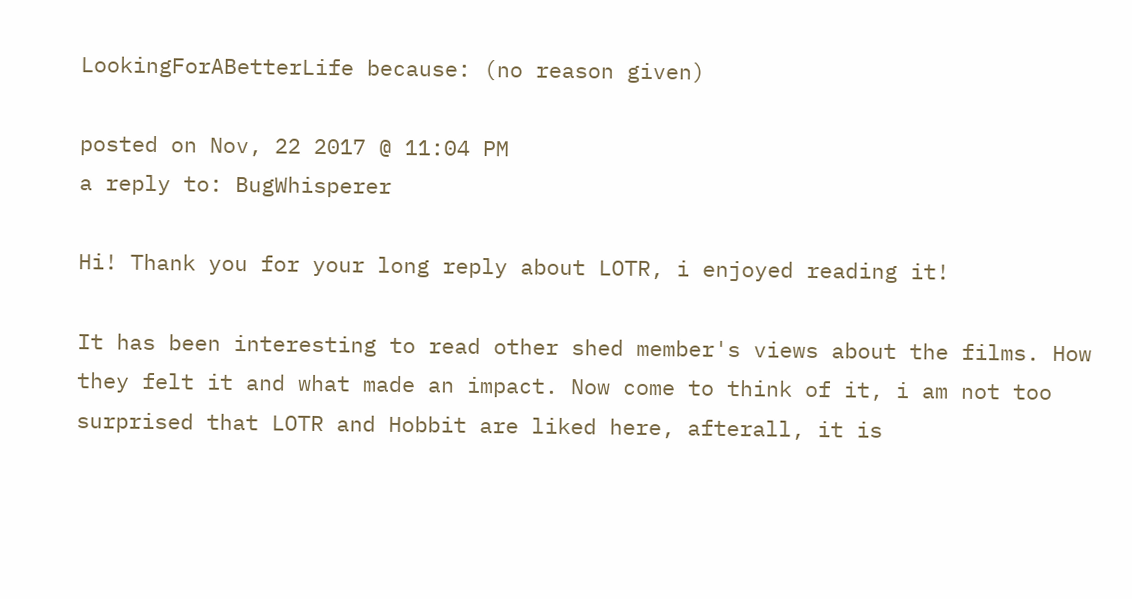LookingForABetterLife because: (no reason given)

posted on Nov, 22 2017 @ 11:04 PM
a reply to: BugWhisperer

Hi! Thank you for your long reply about LOTR, i enjoyed reading it!

It has been interesting to read other shed member's views about the films. How they felt it and what made an impact. Now come to think of it, i am not too surprised that LOTR and Hobbit are liked here, afterall, it is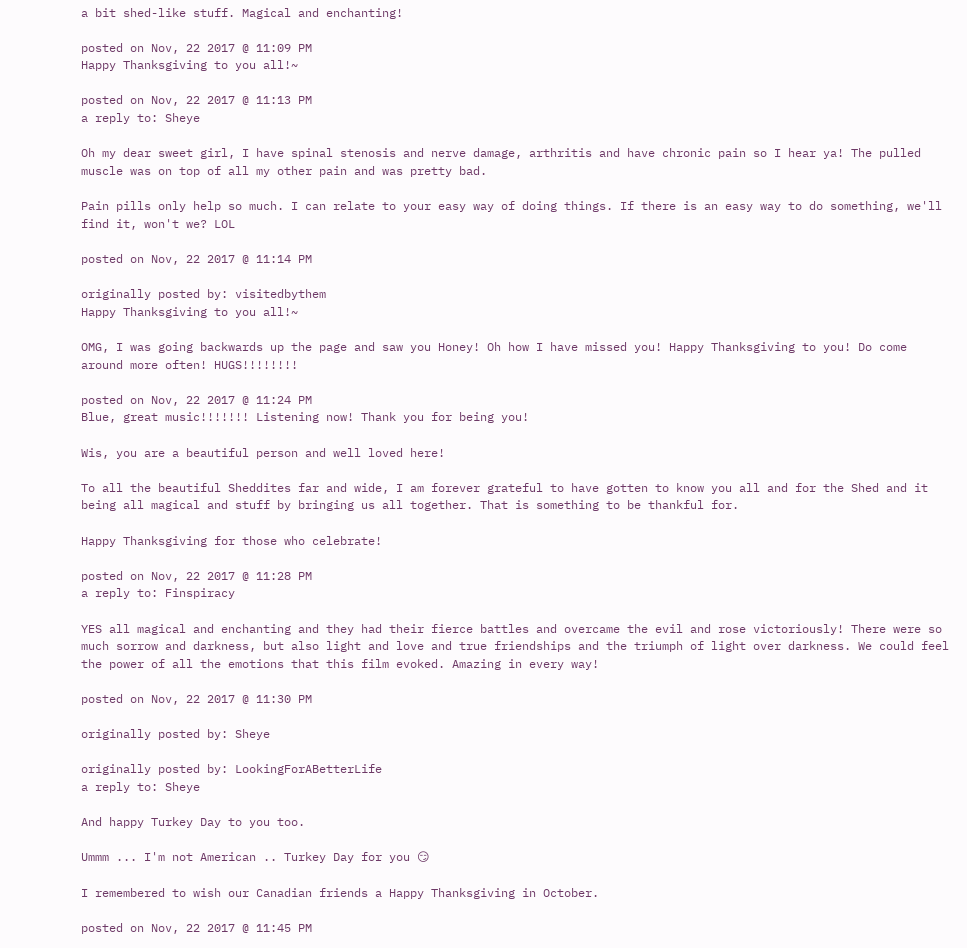a bit shed-like stuff. Magical and enchanting!

posted on Nov, 22 2017 @ 11:09 PM
Happy Thanksgiving to you all!~

posted on Nov, 22 2017 @ 11:13 PM
a reply to: Sheye

Oh my dear sweet girl, I have spinal stenosis and nerve damage, arthritis and have chronic pain so I hear ya! The pulled muscle was on top of all my other pain and was pretty bad.

Pain pills only help so much. I can relate to your easy way of doing things. If there is an easy way to do something, we'll find it, won't we? LOL

posted on Nov, 22 2017 @ 11:14 PM

originally posted by: visitedbythem
Happy Thanksgiving to you all!~

OMG, I was going backwards up the page and saw you Honey! Oh how I have missed you! Happy Thanksgiving to you! Do come around more often! HUGS!!!!!!!!

posted on Nov, 22 2017 @ 11:24 PM
Blue, great music!!!!!!! Listening now! Thank you for being you!

Wis, you are a beautiful person and well loved here!

To all the beautiful Sheddites far and wide, I am forever grateful to have gotten to know you all and for the Shed and it being all magical and stuff by bringing us all together. That is something to be thankful for.

Happy Thanksgiving for those who celebrate!

posted on Nov, 22 2017 @ 11:28 PM
a reply to: Finspiracy

YES all magical and enchanting and they had their fierce battles and overcame the evil and rose victoriously! There were so much sorrow and darkness, but also light and love and true friendships and the triumph of light over darkness. We could feel the power of all the emotions that this film evoked. Amazing in every way!

posted on Nov, 22 2017 @ 11:30 PM

originally posted by: Sheye

originally posted by: LookingForABetterLife
a reply to: Sheye

And happy Turkey Day to you too.

Ummm ... I'm not American .. Turkey Day for you 😏

I remembered to wish our Canadian friends a Happy Thanksgiving in October.

posted on Nov, 22 2017 @ 11:45 PM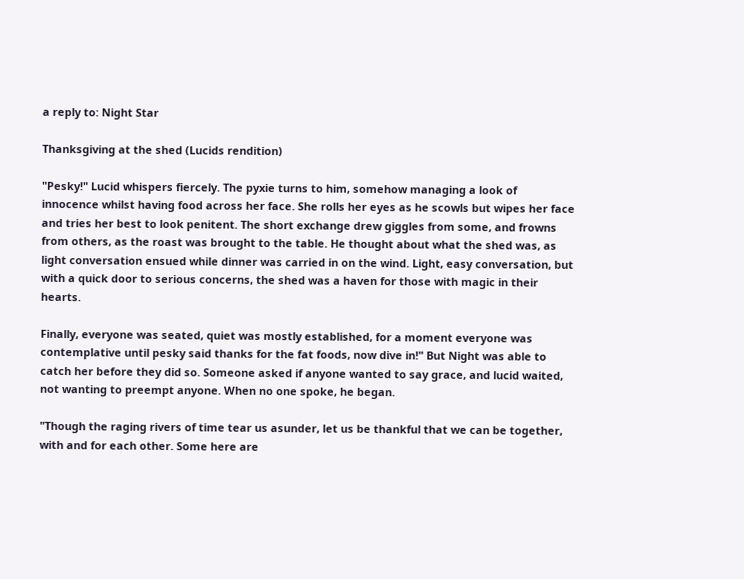a reply to: Night Star

Thanksgiving at the shed (Lucids rendition)

"Pesky!" Lucid whispers fiercely. The pyxie turns to him, somehow managing a look of innocence whilst having food across her face. She rolls her eyes as he scowls but wipes her face and tries her best to look penitent. The short exchange drew giggles from some, and frowns from others, as the roast was brought to the table. He thought about what the shed was, as light conversation ensued while dinner was carried in on the wind. Light, easy conversation, but with a quick door to serious concerns, the shed was a haven for those with magic in their hearts.

Finally, everyone was seated, quiet was mostly established, for a moment everyone was contemplative until pesky said thanks for the fat foods, now dive in!" But Night was able to catch her before they did so. Someone asked if anyone wanted to say grace, and lucid waited, not wanting to preempt anyone. When no one spoke, he began.

"Though the raging rivers of time tear us asunder, let us be thankful that we can be together, with and for each other. Some here are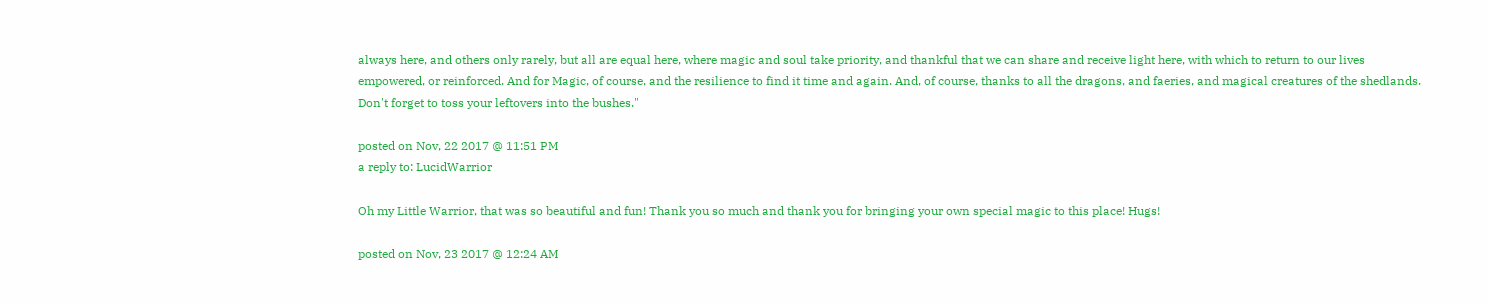always here, and others only rarely, but all are equal here, where magic and soul take priority, and thankful that we can share and receive light here, with which to return to our lives empowered, or reinforced. And for Magic, of course, and the resilience to find it time and again. And, of course, thanks to all the dragons, and faeries, and magical creatures of the shedlands. Don't forget to toss your leftovers into the bushes."

posted on Nov, 22 2017 @ 11:51 PM
a reply to: LucidWarrior

Oh my Little Warrior, that was so beautiful and fun! Thank you so much and thank you for bringing your own special magic to this place! Hugs!

posted on Nov, 23 2017 @ 12:24 AM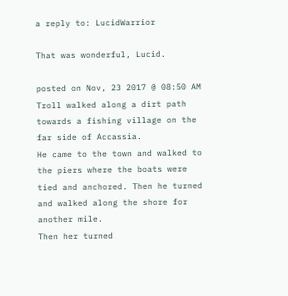a reply to: LucidWarrior

That was wonderful, Lucid.

posted on Nov, 23 2017 @ 08:50 AM
Troll walked along a dirt path towards a fishing village on the far side of Accassia.
He came to the town and walked to the piers where the boats were tied and anchored. Then he turned and walked along the shore for another mile.
Then her turned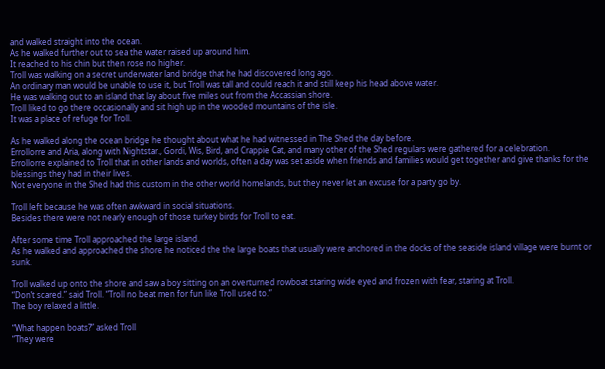and walked straight into the ocean.
As he walked further out to sea the water raised up around him.
It reached to his chin but then rose no higher.
Troll was walking on a secret underwater land bridge that he had discovered long ago.
An ordinary man would be unable to use it, but Troll was tall and could reach it and still keep his head above water.
He was walking out to an island that lay about five miles out from the Accassian shore.
Troll liked to go there occasionally and sit high up in the wooded mountains of the isle.
It was a place of refuge for Troll.

As he walked along the ocean bridge he thought about what he had witnessed in The Shed the day before.
Errollorre and Aria, along with Nightstar., Gordi, Wis, Bird, and Crappie Cat, and many other of the Shed regulars were gathered for a celebration.
Errollorre explained to Troll that in other lands and worlds, often a day was set aside when friends and families would get together and give thanks for the blessings they had in their lives.
Not everyone in the Shed had this custom in the other world homelands, but they never let an excuse for a party go by.

Troll left because he was often awkward in social situations.
Besides there were not nearly enough of those turkey birds for Troll to eat.

After some time Troll approached the large island.
As he walked and approached the shore he noticed the the large boats that usually were anchored in the docks of the seaside island village were burnt or sunk.

Troll walked up onto the shore and saw a boy sitting on an overturned rowboat staring wide eyed and frozen with fear, staring at Troll.
“Don’t scared.” said Troll. “Troll no beat men for fun like Troll used to.”
The boy relaxed a little.

“What happen boats?” asked Troll
“They were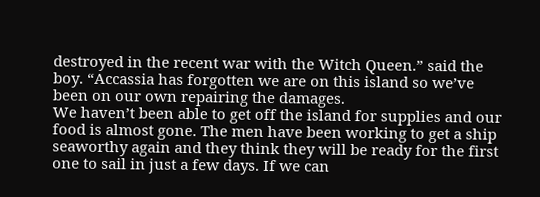destroyed in the recent war with the Witch Queen.” said the boy. “Accassia has forgotten we are on this island so we’ve been on our own repairing the damages.
We haven’t been able to get off the island for supplies and our food is almost gone. The men have been working to get a ship seaworthy again and they think they will be ready for the first one to sail in just a few days. If we can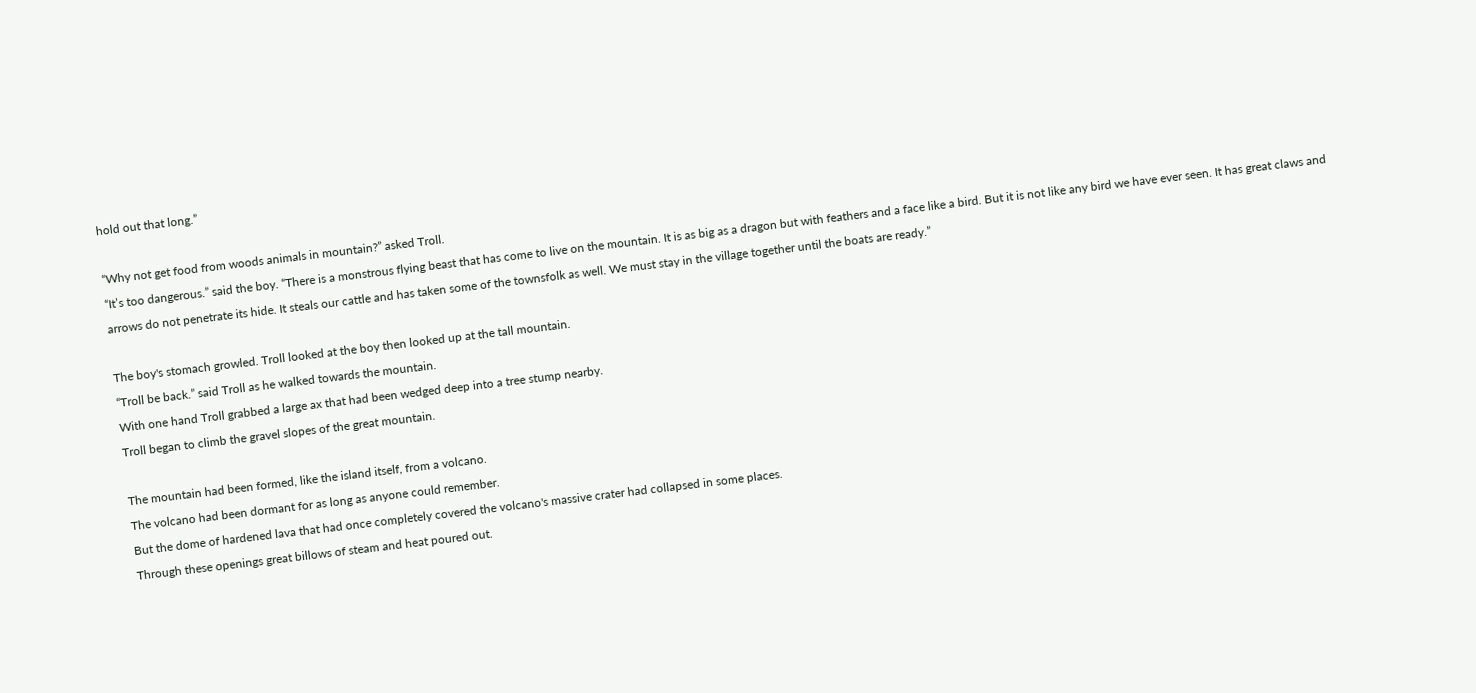hold out that long.”

“Why not get food from woods animals in mountain?” asked Troll.
“It’s too dangerous.” said the boy. “There is a monstrous flying beast that has come to live on the mountain. It is as big as a dragon but with feathers and a face like a bird. But it is not like any bird we have ever seen. It has great claws and arrows do not penetrate its hide. It steals our cattle and has taken some of the townsfolk as well. We must stay in the village together until the boats are ready.”

The boy's stomach growled. Troll looked at the boy then looked up at the tall mountain.
“Troll be back.” said Troll as he walked towards the mountain.
With one hand Troll grabbed a large ax that had been wedged deep into a tree stump nearby.
Troll began to climb the gravel slopes of the great mountain.

The mountain had been formed, like the island itself, from a volcano.
The volcano had been dormant for as long as anyone could remember.
But the dome of hardened lava that had once completely covered the volcano's massive crater had collapsed in some places.
Through these openings great billows of steam and heat poured out.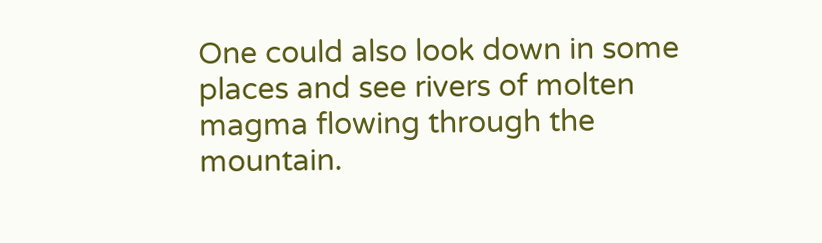One could also look down in some places and see rivers of molten magma flowing through the mountain.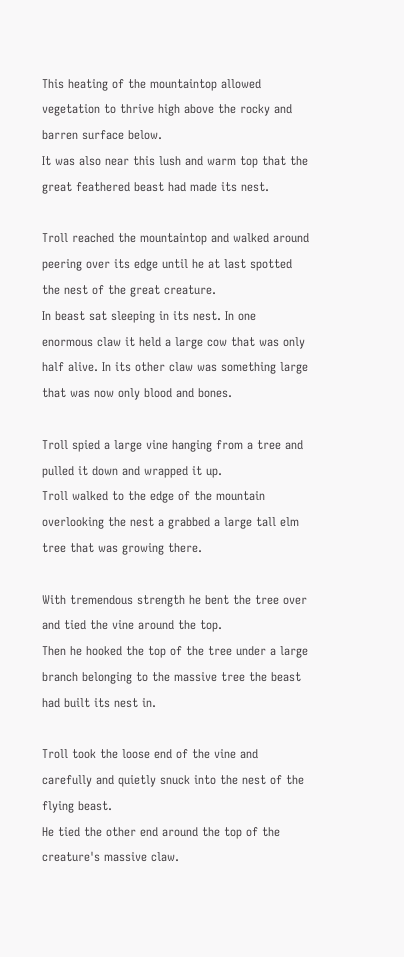This heating of the mountaintop allowed vegetation to thrive high above the rocky and barren surface below.
It was also near this lush and warm top that the great feathered beast had made its nest.

Troll reached the mountaintop and walked around peering over its edge until he at last spotted the nest of the great creature.
In beast sat sleeping in its nest. In one enormous claw it held a large cow that was only half alive. In its other claw was something large that was now only blood and bones.

Troll spied a large vine hanging from a tree and pulled it down and wrapped it up.
Troll walked to the edge of the mountain overlooking the nest a grabbed a large tall elm tree that was growing there.

With tremendous strength he bent the tree over and tied the vine around the top.
Then he hooked the top of the tree under a large branch belonging to the massive tree the beast had built its nest in.

Troll took the loose end of the vine and carefully and quietly snuck into the nest of the flying beast.
He tied the other end around the top of the creature's massive claw.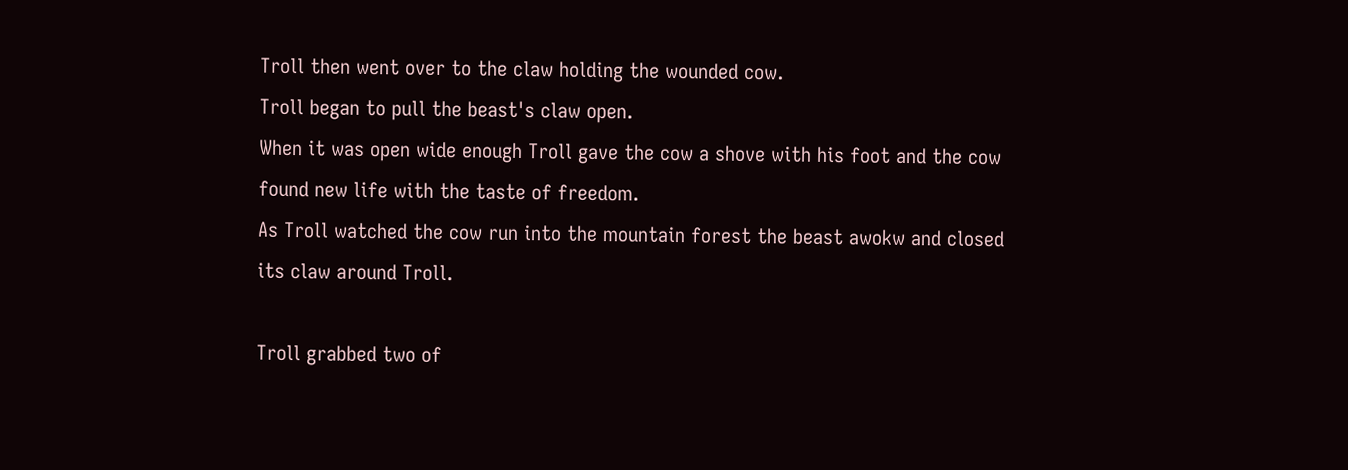Troll then went over to the claw holding the wounded cow.
Troll began to pull the beast's claw open.
When it was open wide enough Troll gave the cow a shove with his foot and the cow found new life with the taste of freedom.
As Troll watched the cow run into the mountain forest the beast awokw and closed its claw around Troll.

Troll grabbed two of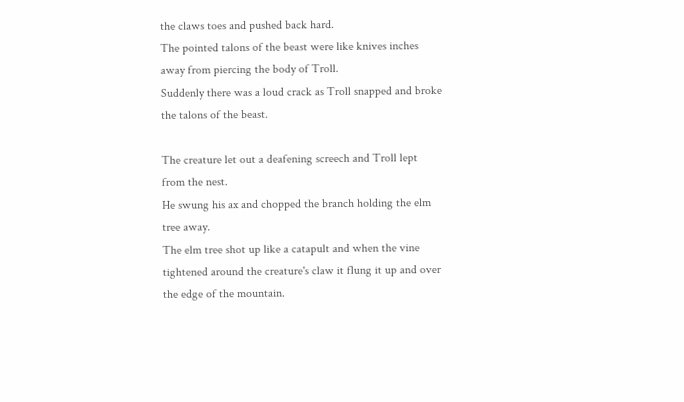the claws toes and pushed back hard.
The pointed talons of the beast were like knives inches away from piercing the body of Troll.
Suddenly there was a loud crack as Troll snapped and broke the talons of the beast.

The creature let out a deafening screech and Troll lept from the nest.
He swung his ax and chopped the branch holding the elm tree away.
The elm tree shot up like a catapult and when the vine tightened around the creature's claw it flung it up and over the edge of the mountain.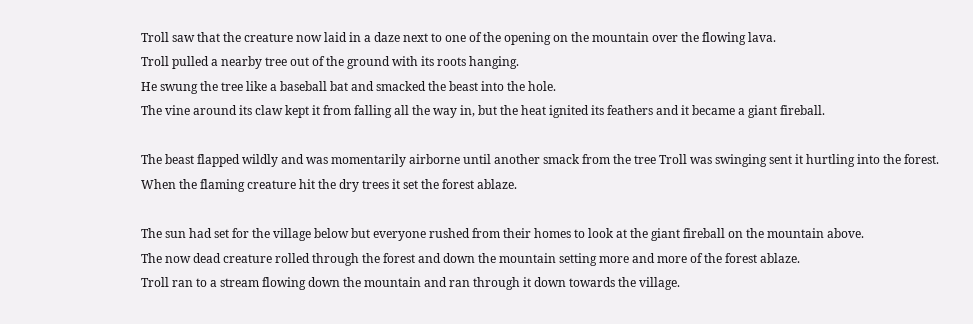Troll saw that the creature now laid in a daze next to one of the opening on the mountain over the flowing lava.
Troll pulled a nearby tree out of the ground with its roots hanging.
He swung the tree like a baseball bat and smacked the beast into the hole.
The vine around its claw kept it from falling all the way in, but the heat ignited its feathers and it became a giant fireball.

The beast flapped wildly and was momentarily airborne until another smack from the tree Troll was swinging sent it hurtling into the forest.
When the flaming creature hit the dry trees it set the forest ablaze.

The sun had set for the village below but everyone rushed from their homes to look at the giant fireball on the mountain above.
The now dead creature rolled through the forest and down the mountain setting more and more of the forest ablaze.
Troll ran to a stream flowing down the mountain and ran through it down towards the village.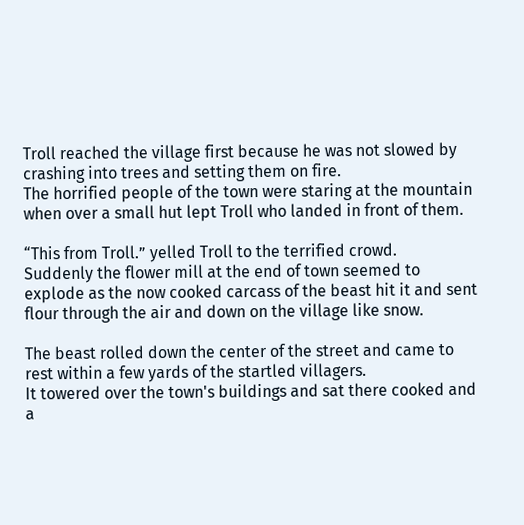Troll reached the village first because he was not slowed by crashing into trees and setting them on fire.
The horrified people of the town were staring at the mountain when over a small hut lept Troll who landed in front of them.

“This from Troll.” yelled Troll to the terrified crowd.
Suddenly the flower mill at the end of town seemed to explode as the now cooked carcass of the beast hit it and sent flour through the air and down on the village like snow.

The beast rolled down the center of the street and came to rest within a few yards of the startled villagers.
It towered over the town's buildings and sat there cooked and a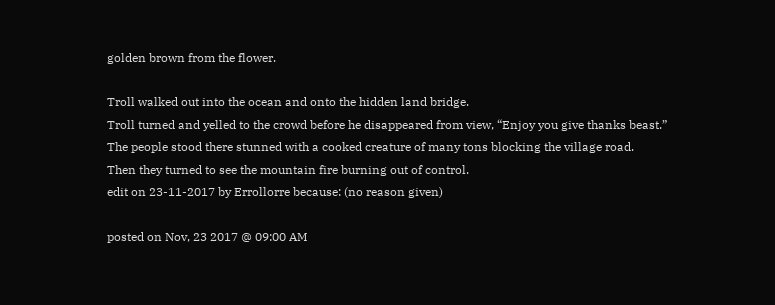golden brown from the flower.

Troll walked out into the ocean and onto the hidden land bridge.
Troll turned and yelled to the crowd before he disappeared from view, “Enjoy you give thanks beast.”
The people stood there stunned with a cooked creature of many tons blocking the village road.
Then they turned to see the mountain fire burning out of control.
edit on 23-11-2017 by Errollorre because: (no reason given)

posted on Nov, 23 2017 @ 09:00 AM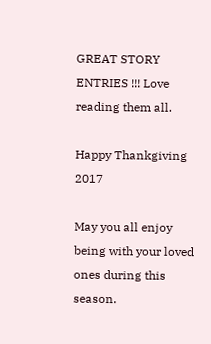GREAT STORY ENTRIES !!! Love reading them all.

Happy Thankgiving 2017

May you all enjoy being with your loved ones during this season.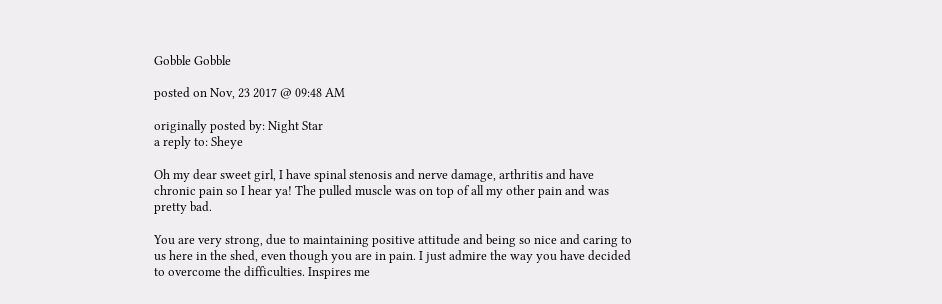Gobble Gobble

posted on Nov, 23 2017 @ 09:48 AM

originally posted by: Night Star
a reply to: Sheye

Oh my dear sweet girl, I have spinal stenosis and nerve damage, arthritis and have chronic pain so I hear ya! The pulled muscle was on top of all my other pain and was pretty bad.

You are very strong, due to maintaining positive attitude and being so nice and caring to us here in the shed, even though you are in pain. I just admire the way you have decided to overcome the difficulties. Inspires me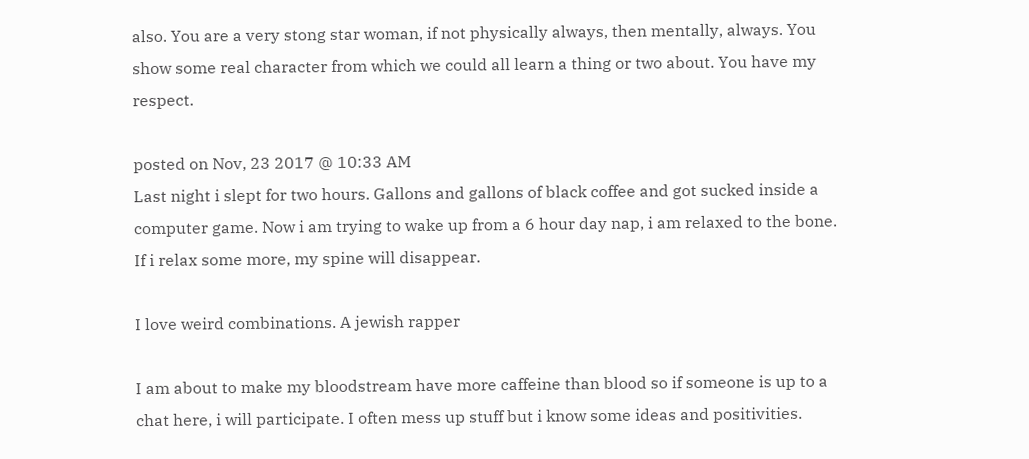also. You are a very stong star woman, if not physically always, then mentally, always. You show some real character from which we could all learn a thing or two about. You have my respect.

posted on Nov, 23 2017 @ 10:33 AM
Last night i slept for two hours. Gallons and gallons of black coffee and got sucked inside a computer game. Now i am trying to wake up from a 6 hour day nap, i am relaxed to the bone. If i relax some more, my spine will disappear.

I love weird combinations. A jewish rapper

I am about to make my bloodstream have more caffeine than blood so if someone is up to a chat here, i will participate. I often mess up stuff but i know some ideas and positivities.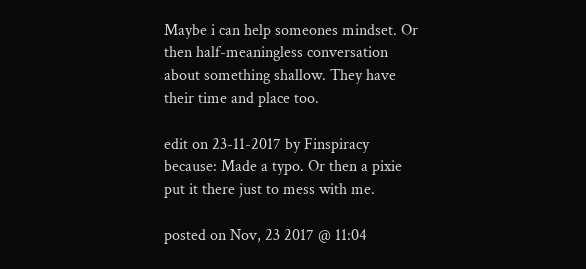Maybe i can help someones mindset. Or then half-meaningless conversation about something shallow. They have their time and place too.

edit on 23-11-2017 by Finspiracy because: Made a typo. Or then a pixie put it there just to mess with me.

posted on Nov, 23 2017 @ 11:04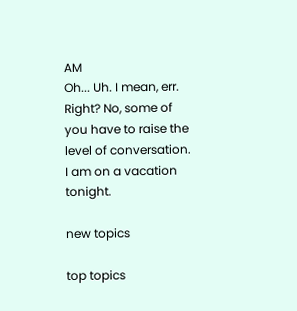AM
Oh... Uh. I mean, err. Right? No, some of you have to raise the level of conversation. I am on a vacation tonight.

new topics

top topics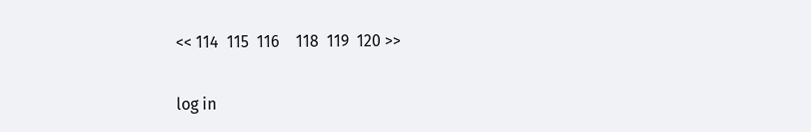<< 114  115  116    118  119  120 >>

log in